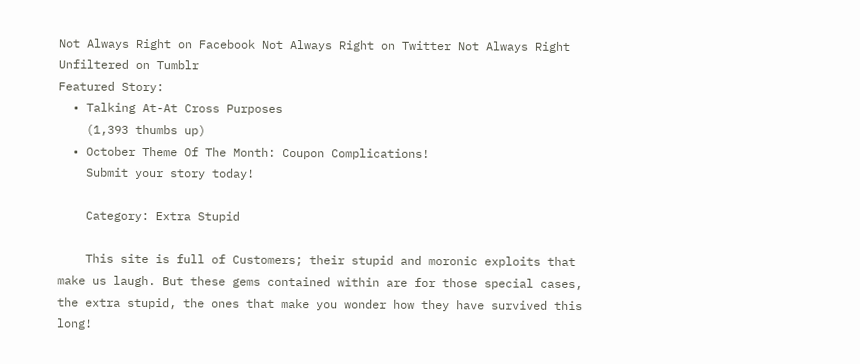Not Always Right on Facebook Not Always Right on Twitter Not Always Right Unfiltered on Tumblr
Featured Story:
  • Talking At-At Cross Purposes
    (1,393 thumbs up)
  • October Theme Of The Month: Coupon Complications!
    Submit your story today!

    Category: Extra Stupid

    This site is full of Customers; their stupid and moronic exploits that make us laugh. But these gems contained within are for those special cases, the extra stupid, the ones that make you wonder how they have survived this long!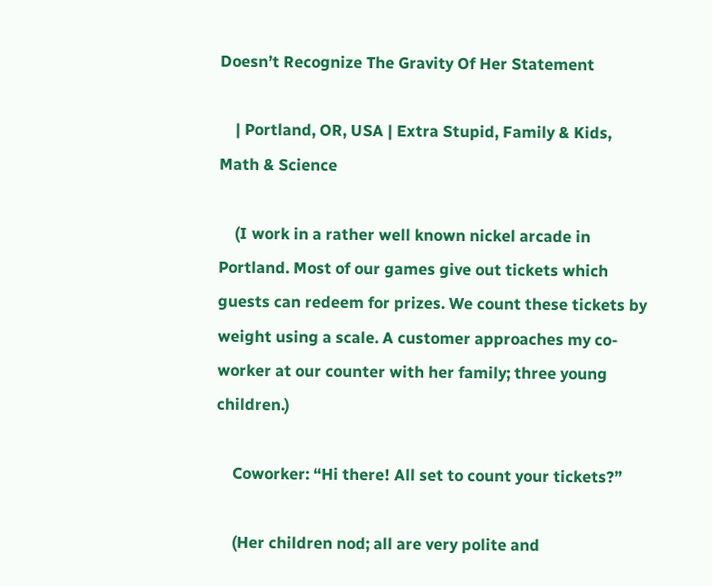Doesn’t Recognize The Gravity Of Her Statement

    | Portland, OR, USA | Extra Stupid, Family & Kids, Math & Science

    (I work in a rather well known nickel arcade in Portland. Most of our games give out tickets which guests can redeem for prizes. We count these tickets by weight using a scale. A customer approaches my co-worker at our counter with her family; three young children.)

    Coworker: “Hi there! All set to count your tickets?”

    (Her children nod; all are very polite and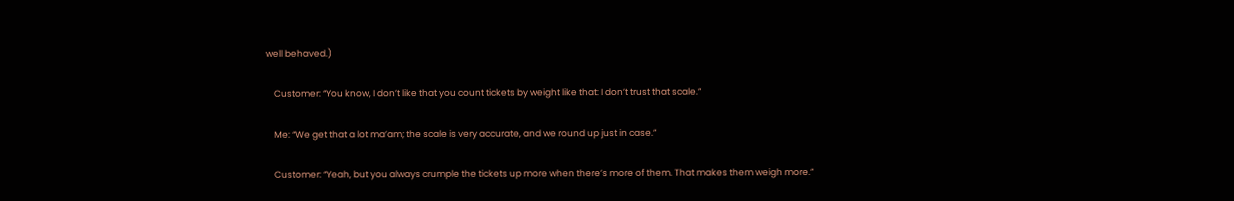well behaved.)

    Customer: “You know, I don’t like that you count tickets by weight like that: I don’t trust that scale.”

    Me: “We get that a lot ma’am; the scale is very accurate, and we round up just in case.”

    Customer: “Yeah, but you always crumple the tickets up more when there’s more of them. That makes them weigh more.”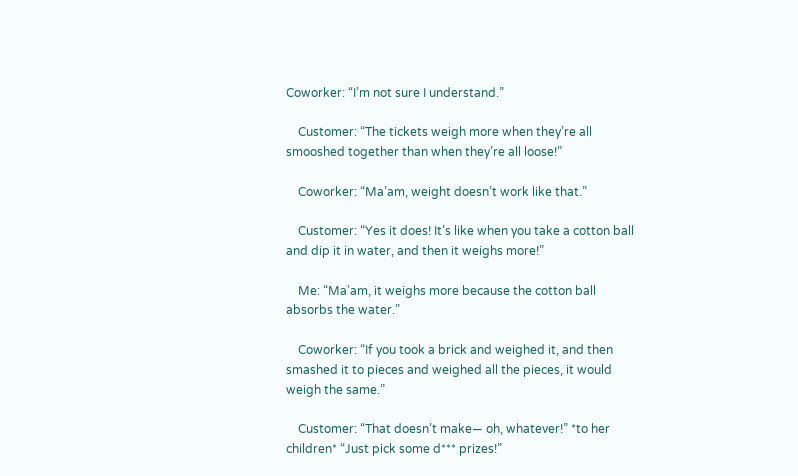Coworker: “I’m not sure I understand.”

    Customer: “The tickets weigh more when they’re all smooshed together than when they’re all loose!”

    Coworker: “Ma’am, weight doesn’t work like that.”

    Customer: “Yes it does! It’s like when you take a cotton ball and dip it in water, and then it weighs more!”

    Me: “Ma’am, it weighs more because the cotton ball absorbs the water.”

    Coworker: “If you took a brick and weighed it, and then smashed it to pieces and weighed all the pieces, it would weigh the same.”

    Customer: “That doesn’t make— oh, whatever!” *to her children* “Just pick some d*** prizes!”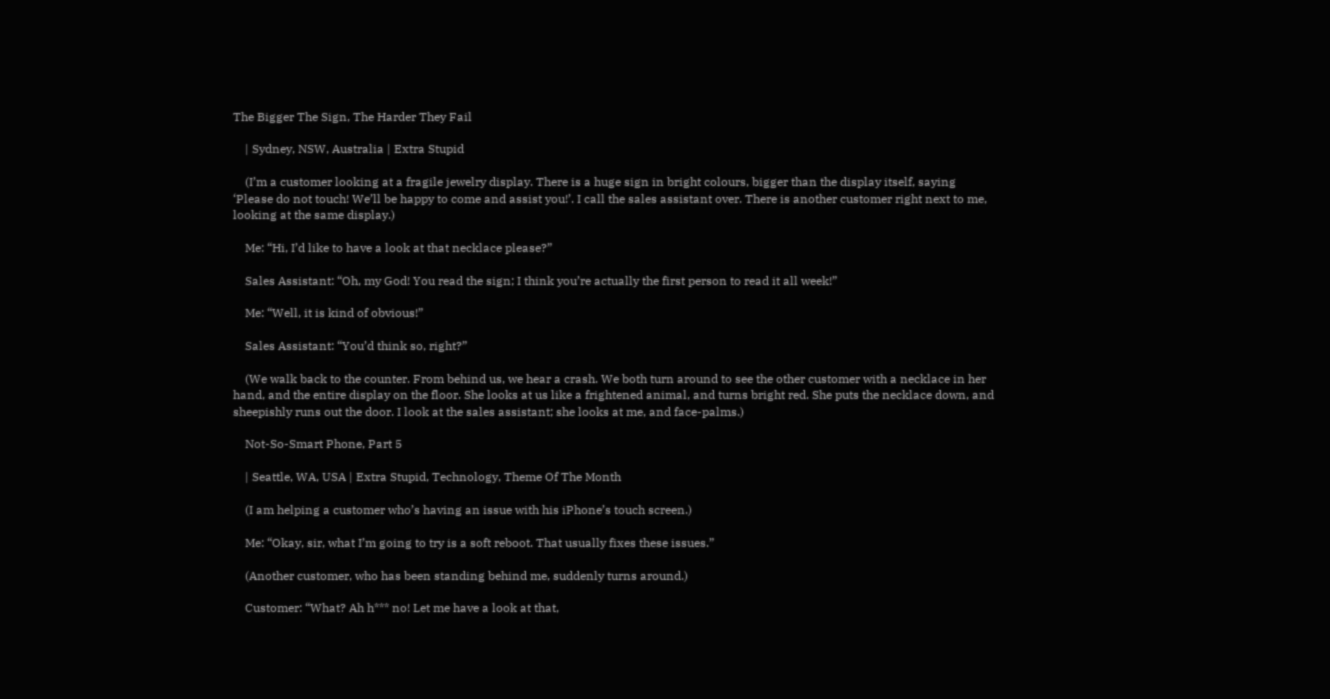The Bigger The Sign, The Harder They Fail

    | Sydney, NSW, Australia | Extra Stupid

    (I’m a customer looking at a fragile jewelry display. There is a huge sign in bright colours, bigger than the display itself, saying ‘Please do not touch! We’ll be happy to come and assist you!’. I call the sales assistant over. There is another customer right next to me, looking at the same display.)

    Me: “Hi, I’d like to have a look at that necklace please?”

    Sales Assistant: “Oh, my God! You read the sign; I think you’re actually the first person to read it all week!”

    Me: “Well, it is kind of obvious!”

    Sales Assistant: “You’d think so, right?”

    (We walk back to the counter. From behind us, we hear a crash. We both turn around to see the other customer with a necklace in her hand, and the entire display on the floor. She looks at us like a frightened animal, and turns bright red. She puts the necklace down, and sheepishly runs out the door. I look at the sales assistant; she looks at me, and face-palms.)

    Not-So-Smart Phone, Part 5

    | Seattle, WA, USA | Extra Stupid, Technology, Theme Of The Month

    (I am helping a customer who’s having an issue with his iPhone’s touch screen.)

    Me: “Okay, sir, what I’m going to try is a soft reboot. That usually fixes these issues.”

    (Another customer, who has been standing behind me, suddenly turns around.)

    Customer: “What? Ah h*** no! Let me have a look at that,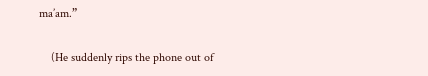ma’am.”

    (He suddenly rips the phone out of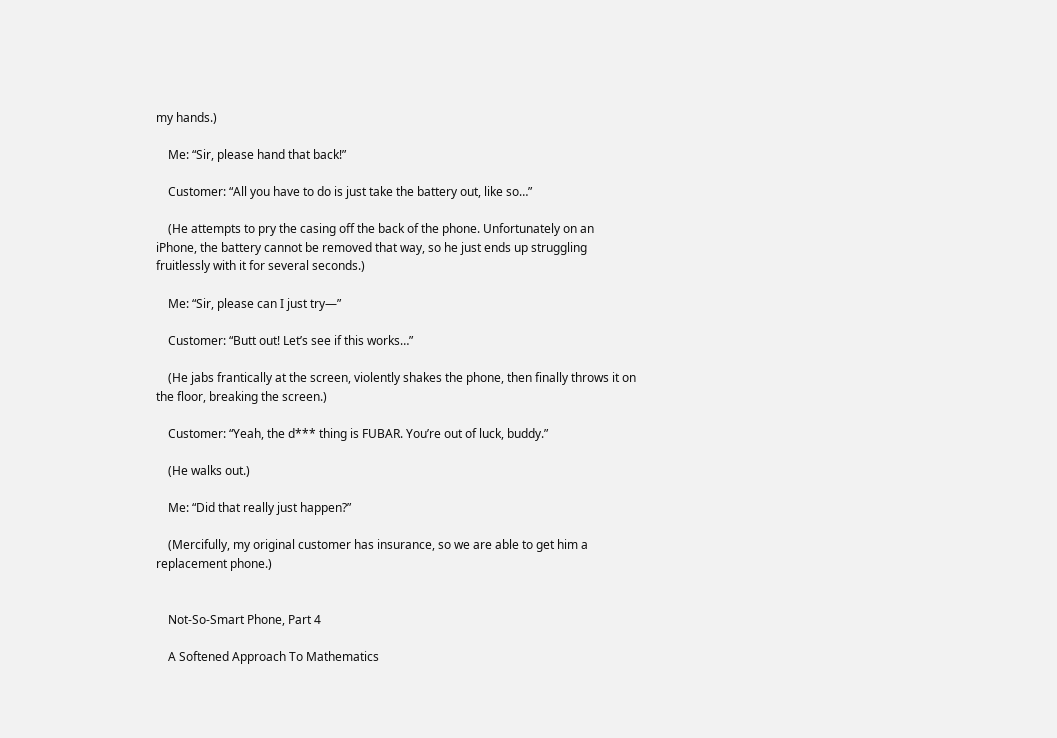my hands.)

    Me: “Sir, please hand that back!”

    Customer: “All you have to do is just take the battery out, like so…”

    (He attempts to pry the casing off the back of the phone. Unfortunately on an iPhone, the battery cannot be removed that way, so he just ends up struggling fruitlessly with it for several seconds.)

    Me: “Sir, please can I just try—”

    Customer: “Butt out! Let’s see if this works…”

    (He jabs frantically at the screen, violently shakes the phone, then finally throws it on the floor, breaking the screen.)

    Customer: “Yeah, the d*** thing is FUBAR. You’re out of luck, buddy.”

    (He walks out.)

    Me: “Did that really just happen?”

    (Mercifully, my original customer has insurance, so we are able to get him a replacement phone.)


    Not-So-Smart Phone, Part 4

    A Softened Approach To Mathematics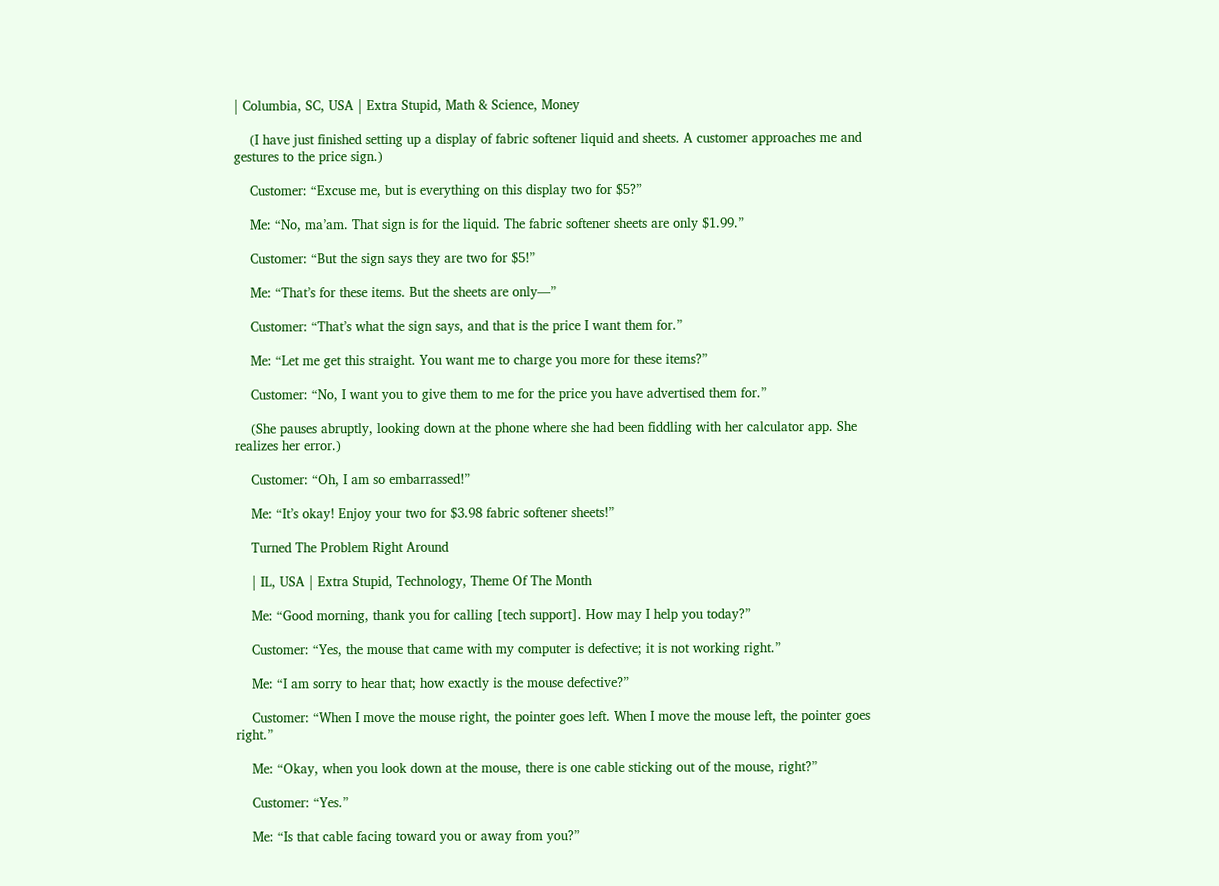| Columbia, SC, USA | Extra Stupid, Math & Science, Money

    (I have just finished setting up a display of fabric softener liquid and sheets. A customer approaches me and gestures to the price sign.)

    Customer: “Excuse me, but is everything on this display two for $5?”

    Me: “No, ma’am. That sign is for the liquid. The fabric softener sheets are only $1.99.”

    Customer: “But the sign says they are two for $5!”

    Me: “That’s for these items. But the sheets are only—”

    Customer: “That’s what the sign says, and that is the price I want them for.”

    Me: “Let me get this straight. You want me to charge you more for these items?”

    Customer: “No, I want you to give them to me for the price you have advertised them for.”

    (She pauses abruptly, looking down at the phone where she had been fiddling with her calculator app. She realizes her error.)

    Customer: “Oh, I am so embarrassed!”

    Me: “It’s okay! Enjoy your two for $3.98 fabric softener sheets!”

    Turned The Problem Right Around

    | IL, USA | Extra Stupid, Technology, Theme Of The Month

    Me: “Good morning, thank you for calling [tech support]. How may I help you today?”

    Customer: “Yes, the mouse that came with my computer is defective; it is not working right.”

    Me: “I am sorry to hear that; how exactly is the mouse defective?”

    Customer: “When I move the mouse right, the pointer goes left. When I move the mouse left, the pointer goes right.”

    Me: “Okay, when you look down at the mouse, there is one cable sticking out of the mouse, right?”

    Customer: “Yes.”

    Me: “Is that cable facing toward you or away from you?”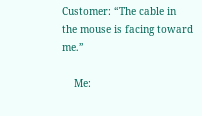Customer: “The cable in the mouse is facing toward me.”

    Me: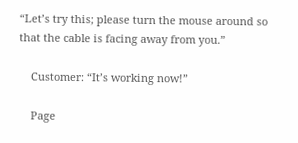“Let’s try this; please turn the mouse around so that the cable is facing away from you.”

    Customer: “It’s working now!”

    Page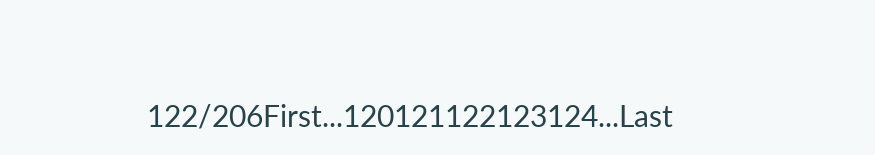122/206First...120121122123124...Last